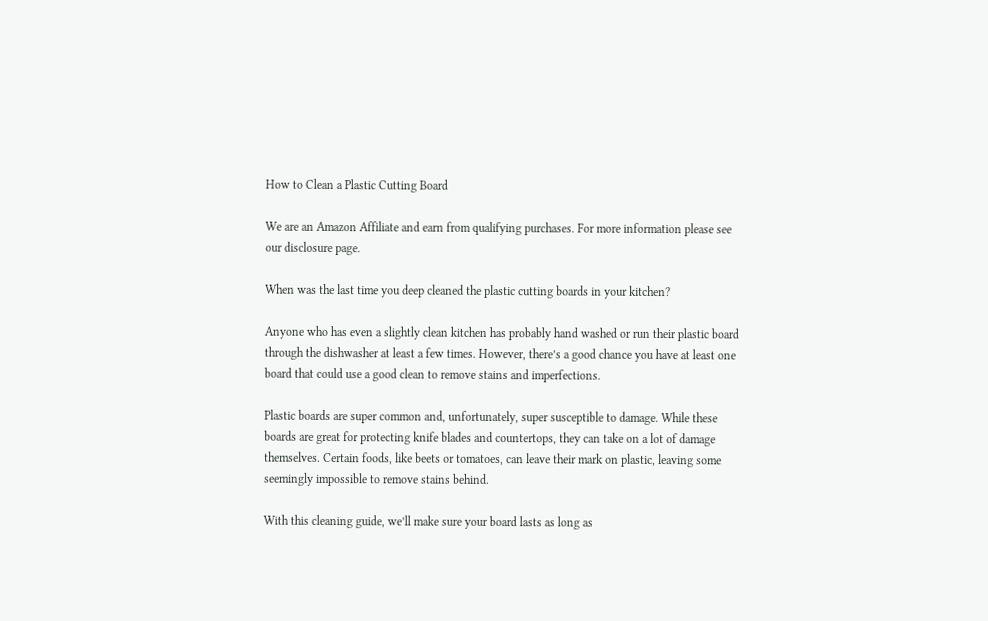How to Clean a Plastic Cutting Board

We are an Amazon Affiliate and earn from qualifying purchases. For more information please see our disclosure page.

When was the last time you deep cleaned the plastic cutting boards in your kitchen?

Anyone who has even a slightly clean kitchen has probably hand washed or run their plastic board through the dishwasher at least a few times. However, there’s a good chance you have at least one board that could use a good clean to remove stains and imperfections.

Plastic boards are super common and, unfortunately, super susceptible to damage. While these boards are great for protecting knife blades and countertops, they can take on a lot of damage themselves. Certain foods, like beets or tomatoes, can leave their mark on plastic, leaving some seemingly impossible to remove stains behind.

With this cleaning guide, we’ll make sure your board lasts as long as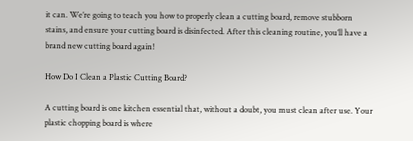it can. We’re going to teach you how to properly clean a cutting board, remove stubborn stains, and ensure your cutting board is disinfected. After this cleaning routine, you’ll have a brand new cutting board again!

How Do I Clean a Plastic Cutting Board?

A cutting board is one kitchen essential that, without a doubt, you must clean after use. Your plastic chopping board is where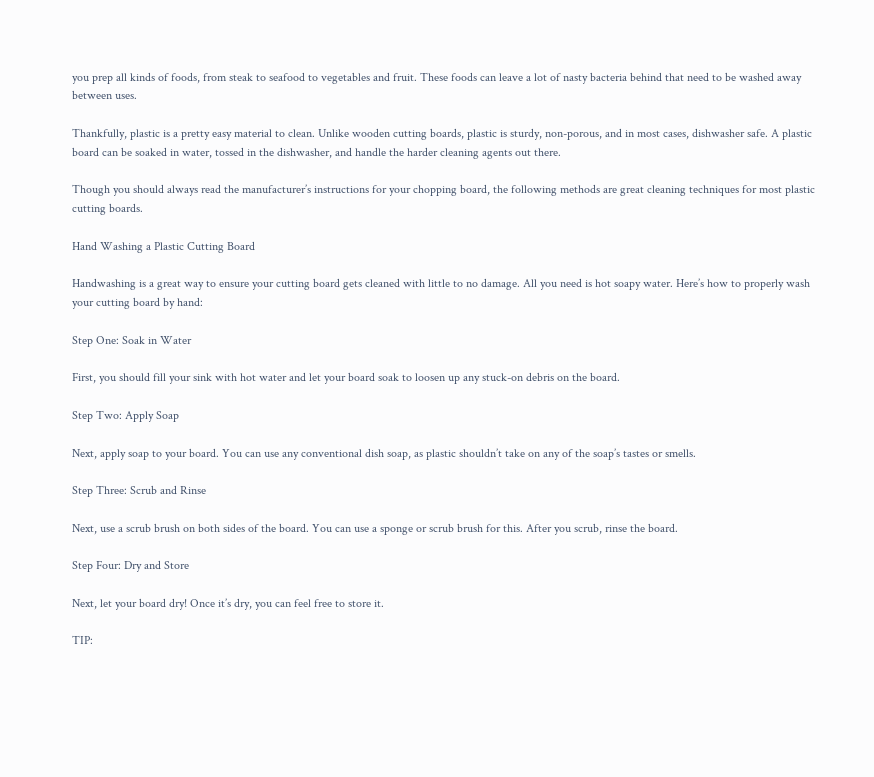you prep all kinds of foods, from steak to seafood to vegetables and fruit. These foods can leave a lot of nasty bacteria behind that need to be washed away between uses.

Thankfully, plastic is a pretty easy material to clean. Unlike wooden cutting boards, plastic is sturdy, non-porous, and in most cases, dishwasher safe. A plastic board can be soaked in water, tossed in the dishwasher, and handle the harder cleaning agents out there.

Though you should always read the manufacturer’s instructions for your chopping board, the following methods are great cleaning techniques for most plastic cutting boards.

Hand Washing a Plastic Cutting Board

Handwashing is a great way to ensure your cutting board gets cleaned with little to no damage. All you need is hot soapy water. Here’s how to properly wash your cutting board by hand:

Step One: Soak in Water

First, you should fill your sink with hot water and let your board soak to loosen up any stuck-on debris on the board.

Step Two: Apply Soap

Next, apply soap to your board. You can use any conventional dish soap, as plastic shouldn’t take on any of the soap’s tastes or smells.

Step Three: Scrub and Rinse

Next, use a scrub brush on both sides of the board. You can use a sponge or scrub brush for this. After you scrub, rinse the board.

Step Four: Dry and Store

Next, let your board dry! Once it’s dry, you can feel free to store it.

TIP: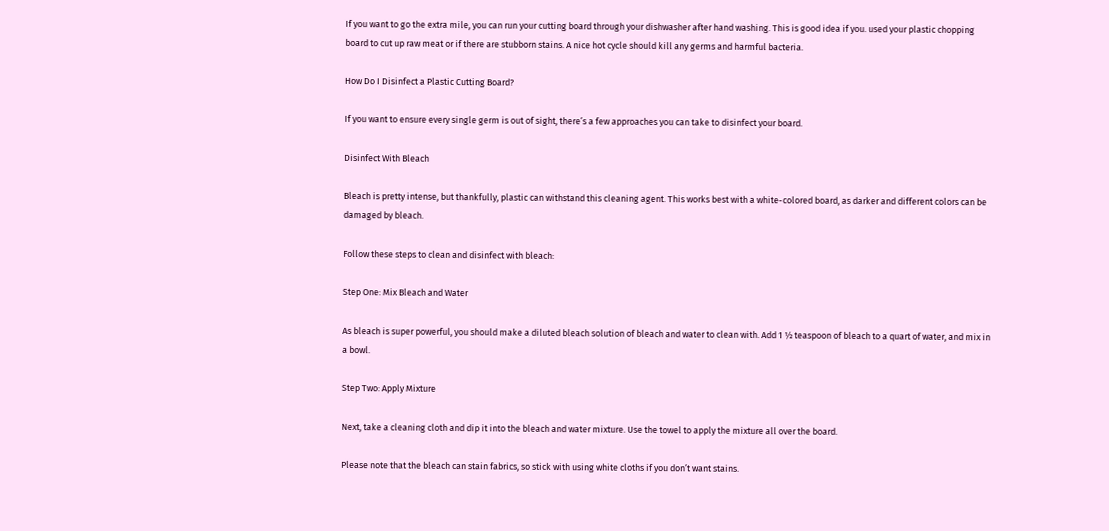If you want to go the extra mile, you can run your cutting board through your dishwasher after hand washing. This is good idea if you. used your plastic chopping board to cut up raw meat or if there are stubborn stains. A nice hot cycle should kill any germs and harmful bacteria.

How Do I Disinfect a Plastic Cutting Board?

If you want to ensure every single germ is out of sight, there’s a few approaches you can take to disinfect your board.

Disinfect With Bleach

Bleach is pretty intense, but thankfully, plastic can withstand this cleaning agent. This works best with a white-colored board, as darker and different colors can be damaged by bleach.

Follow these steps to clean and disinfect with bleach:

Step One: Mix Bleach and Water

As bleach is super powerful, you should make a diluted bleach solution of bleach and water to clean with. Add 1 ½ teaspoon of bleach to a quart of water, and mix in a bowl.

Step Two: Apply Mixture

Next, take a cleaning cloth and dip it into the bleach and water mixture. Use the towel to apply the mixture all over the board.

Please note that the bleach can stain fabrics, so stick with using white cloths if you don’t want stains.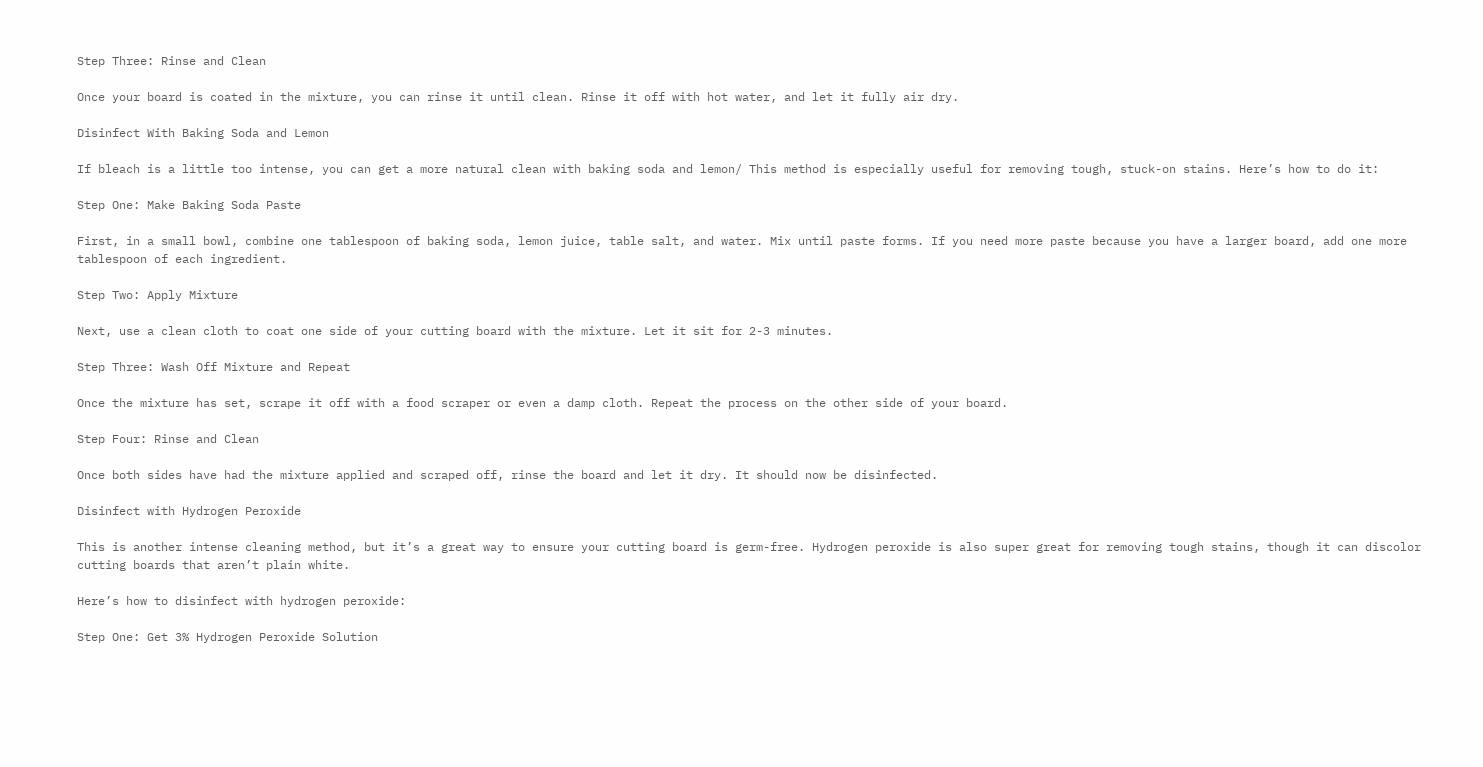Step Three: Rinse and Clean

Once your board is coated in the mixture, you can rinse it until clean. Rinse it off with hot water, and let it fully air dry.

Disinfect With Baking Soda and Lemon

If bleach is a little too intense, you can get a more natural clean with baking soda and lemon/ This method is especially useful for removing tough, stuck-on stains. Here’s how to do it:

Step One: Make Baking Soda Paste

First, in a small bowl, combine one tablespoon of baking soda, lemon juice, table salt, and water. Mix until paste forms. If you need more paste because you have a larger board, add one more tablespoon of each ingredient.

Step Two: Apply Mixture

Next, use a clean cloth to coat one side of your cutting board with the mixture. Let it sit for 2-3 minutes.

Step Three: Wash Off Mixture and Repeat

Once the mixture has set, scrape it off with a food scraper or even a damp cloth. Repeat the process on the other side of your board.

Step Four: Rinse and Clean

Once both sides have had the mixture applied and scraped off, rinse the board and let it dry. It should now be disinfected.

Disinfect with Hydrogen Peroxide

This is another intense cleaning method, but it’s a great way to ensure your cutting board is germ-free. Hydrogen peroxide is also super great for removing tough stains, though it can discolor cutting boards that aren’t plain white.

Here’s how to disinfect with hydrogen peroxide:

Step One: Get 3% Hydrogen Peroxide Solution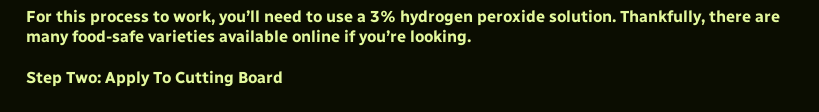For this process to work, you’ll need to use a 3% hydrogen peroxide solution. Thankfully, there are many food-safe varieties available online if you’re looking.

Step Two: Apply To Cutting Board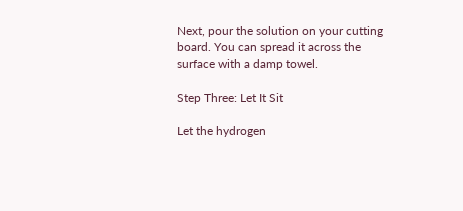Next, pour the solution on your cutting board. You can spread it across the surface with a damp towel.

Step Three: Let It Sit

Let the hydrogen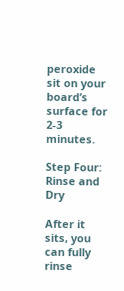peroxide sit on your board’s surface for 2-3 minutes.

Step Four: Rinse and Dry

After it sits, you can fully rinse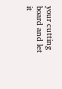your cutting board and let it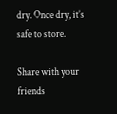dry. Once dry, it’s safe to store.

Share with your friends